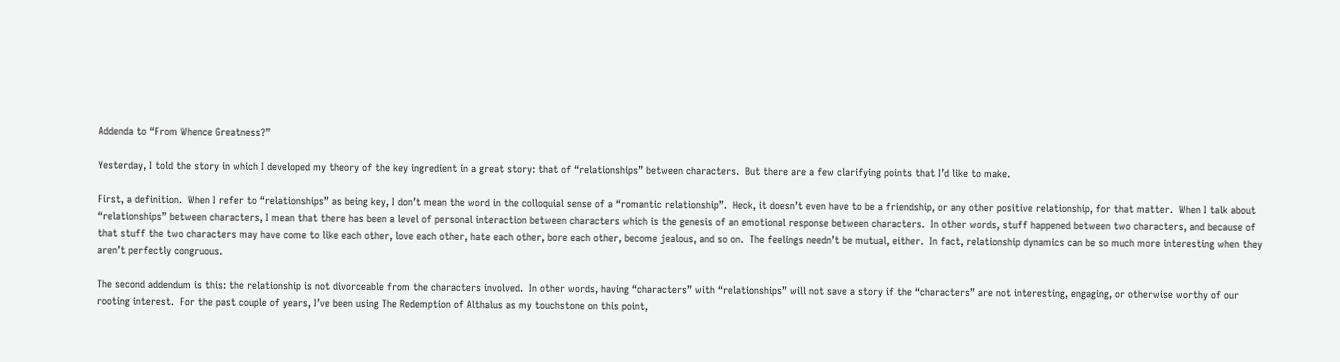Addenda to “From Whence Greatness?”

Yesterday, I told the story in which I developed my theory of the key ingredient in a great story: that of “relationships” between characters.  But there are a few clarifying points that I’d like to make.

First, a definition.  When I refer to “relationships” as being key, I don’t mean the word in the colloquial sense of a “romantic relationship”.  Heck, it doesn’t even have to be a friendship, or any other positive relationship, for that matter.  When I talk about “relationships” between characters, I mean that there has been a level of personal interaction between characters which is the genesis of an emotional response between characters.  In other words, stuff happened between two characters, and because of that stuff the two characters may have come to like each other, love each other, hate each other, bore each other, become jealous, and so on.  The feelings needn’t be mutual, either.  In fact, relationship dynamics can be so much more interesting when they aren’t perfectly congruous.

The second addendum is this: the relationship is not divorceable from the characters involved.  In other words, having “characters” with “relationships” will not save a story if the “characters” are not interesting, engaging, or otherwise worthy of our rooting interest.  For the past couple of years, I’ve been using The Redemption of Althalus as my touchstone on this point,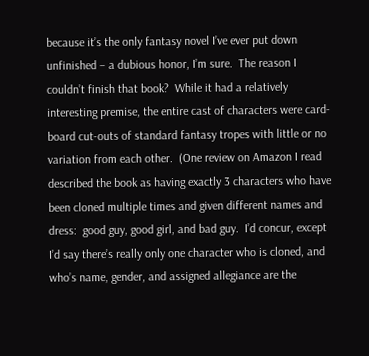because it’s the only fantasy novel I’ve ever put down unfinished – a dubious honor, I’m sure.  The reason I couldn’t finish that book?  While it had a relatively interesting premise, the entire cast of characters were card-board cut-outs of standard fantasy tropes with little or no variation from each other.  (One review on Amazon I read described the book as having exactly 3 characters who have been cloned multiple times and given different names and dress:  good guy, good girl, and bad guy.  I’d concur, except I’d say there’s really only one character who is cloned, and who’s name, gender, and assigned allegiance are the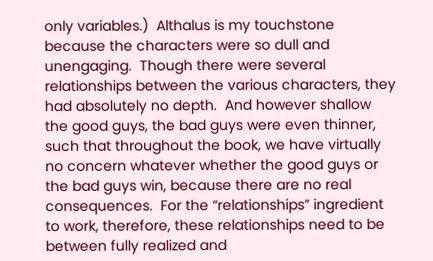only variables.)  Althalus is my touchstone because the characters were so dull and unengaging.  Though there were several relationships between the various characters, they had absolutely no depth.  And however shallow the good guys, the bad guys were even thinner, such that throughout the book, we have virtually no concern whatever whether the good guys or the bad guys win, because there are no real consequences.  For the “relationships” ingredient to work, therefore, these relationships need to be between fully realized and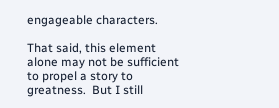engageable characters.

That said, this element alone may not be sufficient to propel a story to greatness.  But I still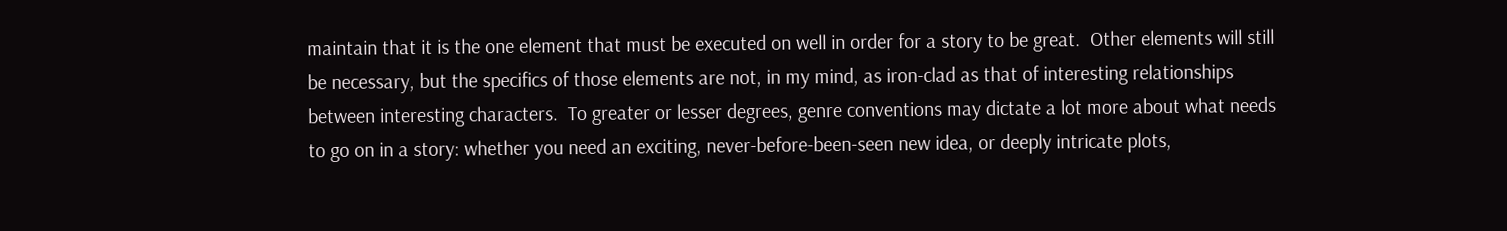maintain that it is the one element that must be executed on well in order for a story to be great.  Other elements will still be necessary, but the specifics of those elements are not, in my mind, as iron-clad as that of interesting relationships between interesting characters.  To greater or lesser degrees, genre conventions may dictate a lot more about what needs to go on in a story: whether you need an exciting, never-before-been-seen new idea, or deeply intricate plots,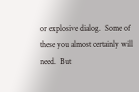or explosive dialog.  Some of these you almost certainly will need.  But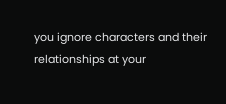you ignore characters and their relationships at your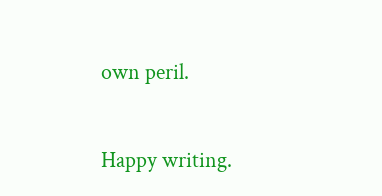own peril.

Happy writing.